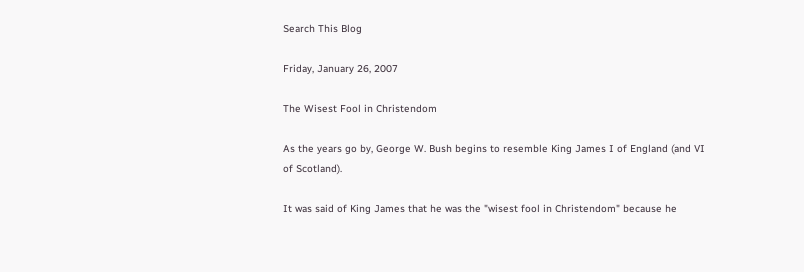Search This Blog

Friday, January 26, 2007

The Wisest Fool in Christendom

As the years go by, George W. Bush begins to resemble King James I of England (and VI of Scotland).

It was said of King James that he was the "wisest fool in Christendom" because he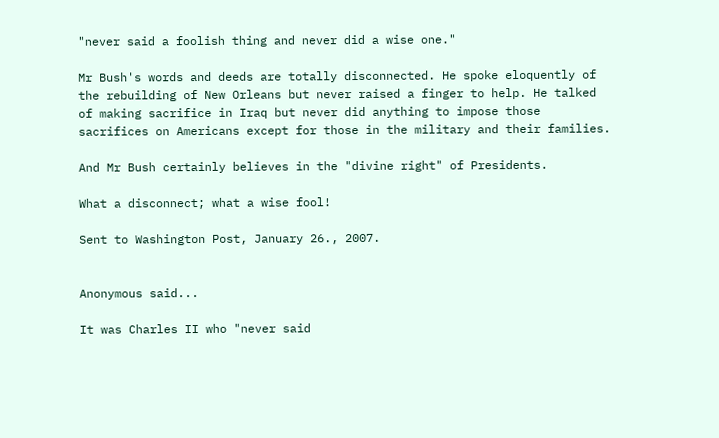"never said a foolish thing and never did a wise one."

Mr Bush's words and deeds are totally disconnected. He spoke eloquently of the rebuilding of New Orleans but never raised a finger to help. He talked of making sacrifice in Iraq but never did anything to impose those sacrifices on Americans except for those in the military and their families.

And Mr Bush certainly believes in the "divine right" of Presidents.

What a disconnect; what a wise fool!

Sent to Washington Post, January 26., 2007.


Anonymous said...

It was Charles II who "never said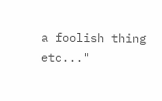a foolish thing etc..."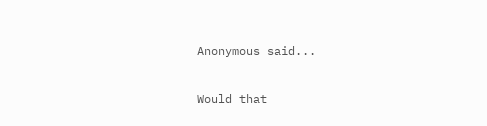Anonymous said...

Would that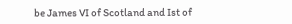be James VI of Scotland and Ist of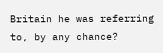Britain he was referring to, by any chance?